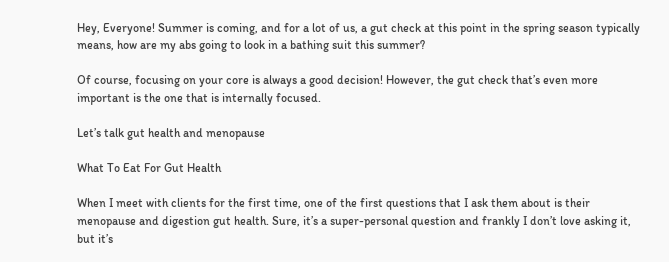Hey, Everyone! Summer is coming, and for a lot of us, a gut check at this point in the spring season typically means, how are my abs going to look in a bathing suit this summer?

Of course, focusing on your core is always a good decision! However, the gut check that’s even more important is the one that is internally focused.

Let’s talk gut health and menopause

What To Eat For Gut Health

When I meet with clients for the first time, one of the first questions that I ask them about is their menopause and digestion gut health. Sure, it’s a super-personal question and frankly I don’t love asking it, but it’s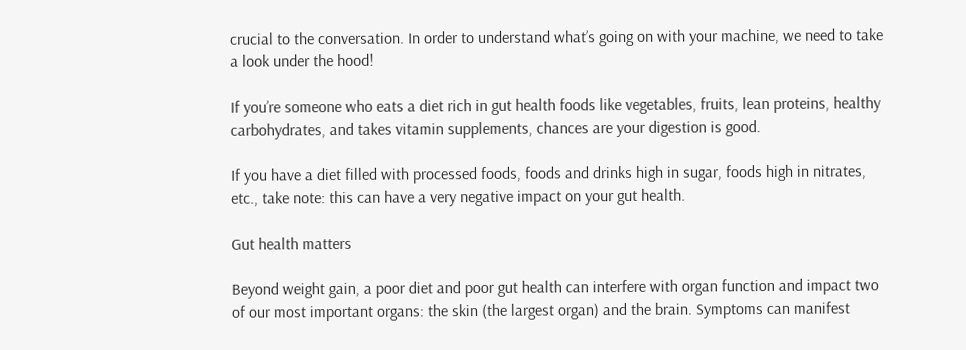crucial to the conversation. In order to understand what’s going on with your machine, we need to take a look under the hood!

If you’re someone who eats a diet rich in gut health foods like vegetables, fruits, lean proteins, healthy carbohydrates, and takes vitamin supplements, chances are your digestion is good.

If you have a diet filled with processed foods, foods and drinks high in sugar, foods high in nitrates, etc., take note: this can have a very negative impact on your gut health.

Gut health matters

Beyond weight gain, a poor diet and poor gut health can interfere with organ function and impact two of our most important organs: the skin (the largest organ) and the brain. Symptoms can manifest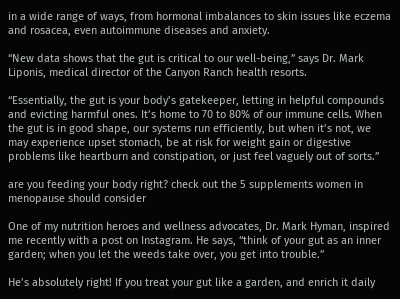in a wide range of ways, from hormonal imbalances to skin issues like eczema and rosacea, even autoimmune diseases and anxiety.

“New data shows that the gut is critical to our well-being,” says Dr. Mark Liponis, medical director of the Canyon Ranch health resorts.

“Essentially, the gut is your body’s gatekeeper, letting in helpful compounds and evicting harmful ones. It’s home to 70 to 80% of our immune cells. When the gut is in good shape, our systems run efficiently, but when it’s not, we may experience upset stomach, be at risk for weight gain or digestive problems like heartburn and constipation, or just feel vaguely out of sorts.”

are you feeding your body right? check out the 5 supplements women in menopause should consider

One of my nutrition heroes and wellness advocates, Dr. Mark Hyman, inspired me recently with a post on Instagram. He says, “think of your gut as an inner garden; when you let the weeds take over, you get into trouble.”

He’s absolutely right! If you treat your gut like a garden, and enrich it daily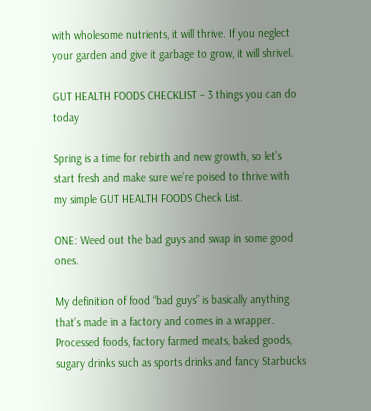with wholesome nutrients, it will thrive. If you neglect your garden and give it garbage to grow, it will shrivel.

GUT HEALTH FOODS CHECKLIST – 3 things you can do today

Spring is a time for rebirth and new growth, so let’s start fresh and make sure we’re poised to thrive with my simple GUT HEALTH FOODS Check List.

ONE: Weed out the bad guys and swap in some good ones.

My definition of food “bad guys” is basically anything that’s made in a factory and comes in a wrapper. Processed foods, factory farmed meats, baked goods, sugary drinks such as sports drinks and fancy Starbucks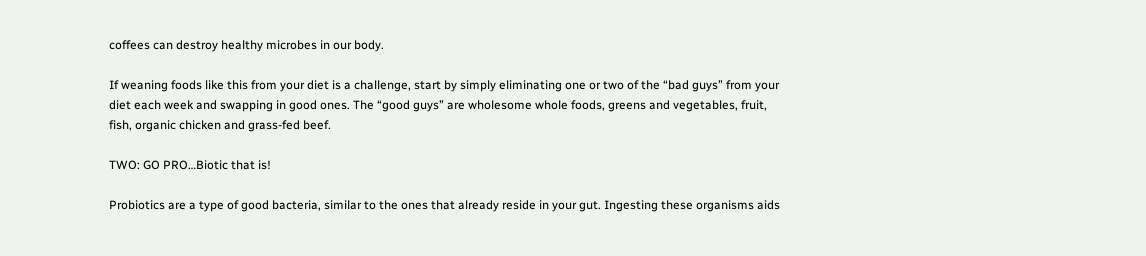coffees can destroy healthy microbes in our body.

If weaning foods like this from your diet is a challenge, start by simply eliminating one or two of the “bad guys” from your diet each week and swapping in good ones. The “good guys” are wholesome whole foods, greens and vegetables, fruit, fish, organic chicken and grass-fed beef.

TWO: GO PRO…Biotic that is!

Probiotics are a type of good bacteria, similar to the ones that already reside in your gut. Ingesting these organisms aids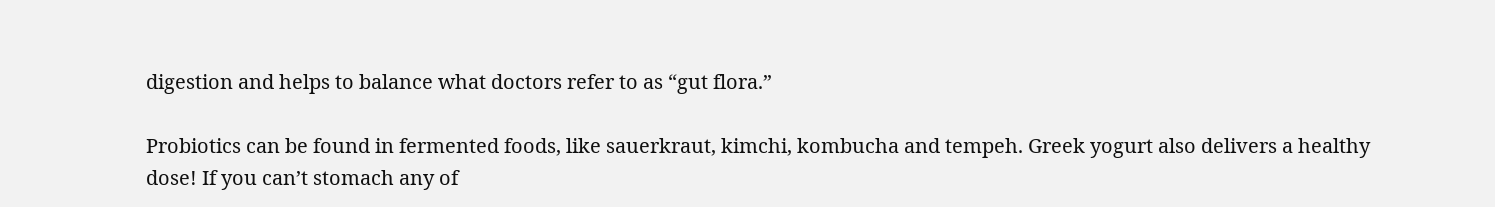digestion and helps to balance what doctors refer to as “gut flora.”

Probiotics can be found in fermented foods, like sauerkraut, kimchi, kombucha and tempeh. Greek yogurt also delivers a healthy dose! If you can’t stomach any of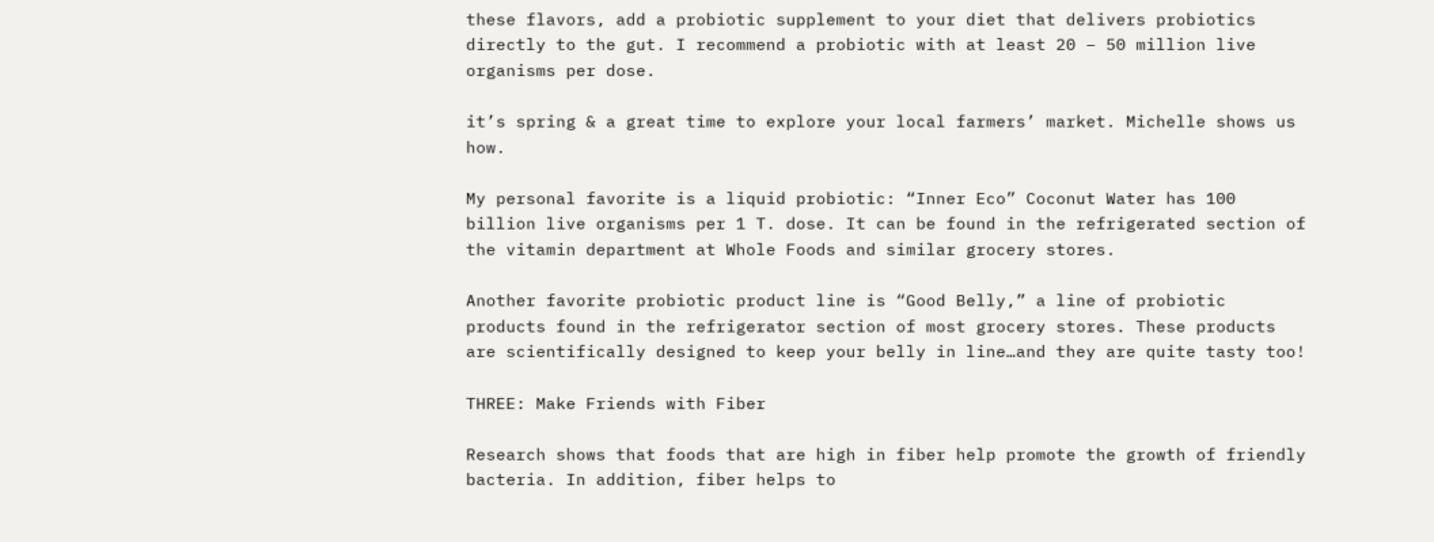these flavors, add a probiotic supplement to your diet that delivers probiotics directly to the gut. I recommend a probiotic with at least 20 – 50 million live organisms per dose.

it’s spring & a great time to explore your local farmers’ market. Michelle shows us how.

My personal favorite is a liquid probiotic: “Inner Eco” Coconut Water has 100 billion live organisms per 1 T. dose. It can be found in the refrigerated section of the vitamin department at Whole Foods and similar grocery stores.

Another favorite probiotic product line is “Good Belly,” a line of probiotic products found in the refrigerator section of most grocery stores. These products are scientifically designed to keep your belly in line…and they are quite tasty too!

THREE: Make Friends with Fiber

Research shows that foods that are high in fiber help promote the growth of friendly bacteria. In addition, fiber helps to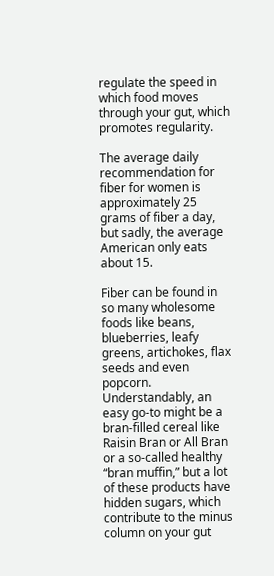regulate the speed in which food moves through your gut, which promotes regularity.

The average daily recommendation for fiber for women is approximately 25 grams of fiber a day, but sadly, the average American only eats about 15.

Fiber can be found in so many wholesome foods like beans, blueberries, leafy greens, artichokes, flax seeds and even popcorn. Understandably, an easy go-to might be a bran-filled cereal like Raisin Bran or All Bran or a so-called healthy “bran muffin,” but a lot of these products have hidden sugars, which contribute to the minus column on your gut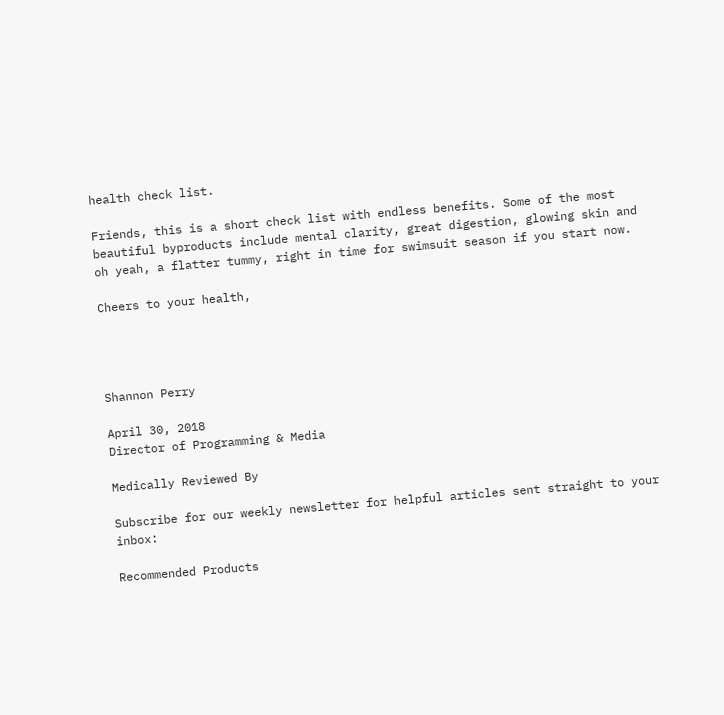health check list.

Friends, this is a short check list with endless benefits. Some of the most beautiful byproducts include mental clarity, great digestion, glowing skin and oh yeah, a flatter tummy, right in time for swimsuit season if you start now.

Cheers to your health,




Shannon Perry

April 30, 2018
Director of Programming & Media

Medically Reviewed By

Subscribe for our weekly newsletter for helpful articles sent straight to your inbox:

Recommended Products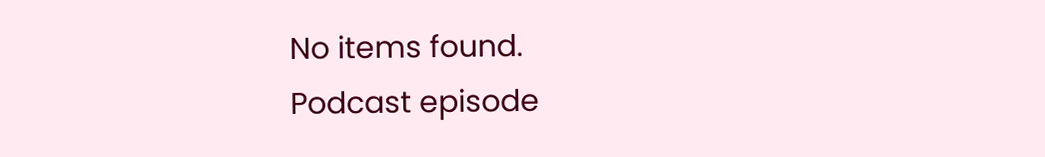No items found.
Podcast episode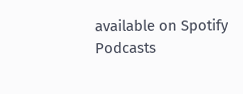available on Spotify Podcasts